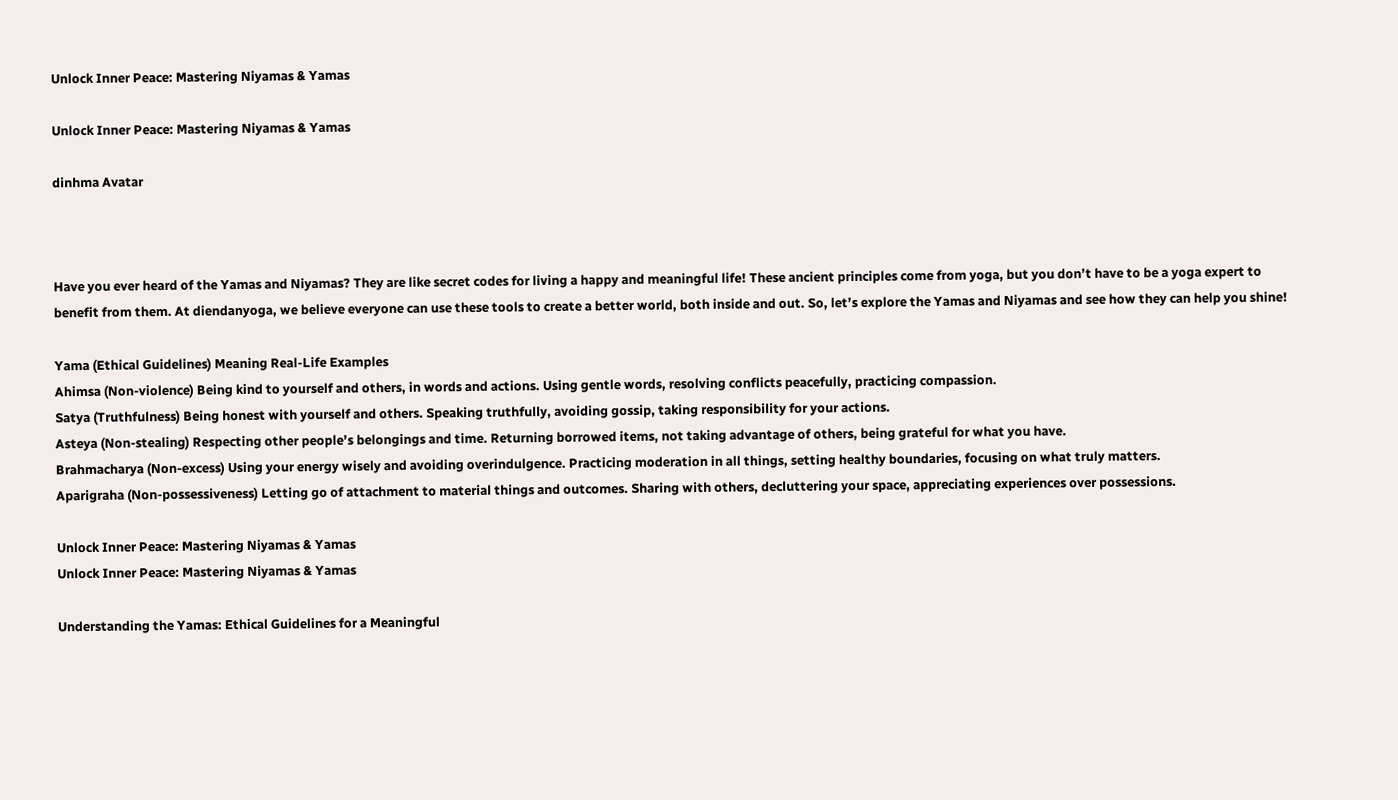Unlock Inner Peace: Mastering Niyamas & Yamas

Unlock Inner Peace: Mastering Niyamas & Yamas

dinhma Avatar



Have you ever heard of the Yamas and Niyamas? They are like secret codes for living a happy and meaningful life! These ancient principles come from yoga, but you don’t have to be a yoga expert to benefit from them. At diendanyoga, we believe everyone can use these tools to create a better world, both inside and out. So, let’s explore the Yamas and Niyamas and see how they can help you shine!

Yama (Ethical Guidelines) Meaning Real-Life Examples
Ahimsa (Non-violence) Being kind to yourself and others, in words and actions. Using gentle words, resolving conflicts peacefully, practicing compassion.
Satya (Truthfulness) Being honest with yourself and others. Speaking truthfully, avoiding gossip, taking responsibility for your actions.
Asteya (Non-stealing) Respecting other people’s belongings and time. Returning borrowed items, not taking advantage of others, being grateful for what you have.
Brahmacharya (Non-excess) Using your energy wisely and avoiding overindulgence. Practicing moderation in all things, setting healthy boundaries, focusing on what truly matters.
Aparigraha (Non-possessiveness) Letting go of attachment to material things and outcomes. Sharing with others, decluttering your space, appreciating experiences over possessions.

Unlock Inner Peace: Mastering Niyamas & Yamas
Unlock Inner Peace: Mastering Niyamas & Yamas

Understanding the Yamas: Ethical Guidelines for a Meaningful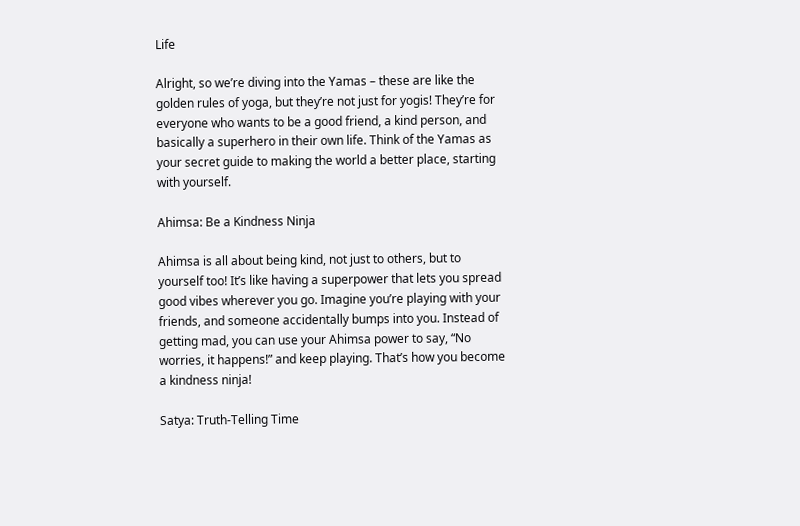Life

Alright, so we’re diving into the Yamas – these are like the golden rules of yoga, but they’re not just for yogis! They’re for everyone who wants to be a good friend, a kind person, and basically a superhero in their own life. Think of the Yamas as your secret guide to making the world a better place, starting with yourself.

Ahimsa: Be a Kindness Ninja

Ahimsa is all about being kind, not just to others, but to yourself too! It’s like having a superpower that lets you spread good vibes wherever you go. Imagine you’re playing with your friends, and someone accidentally bumps into you. Instead of getting mad, you can use your Ahimsa power to say, “No worries, it happens!” and keep playing. That’s how you become a kindness ninja!

Satya: Truth-Telling Time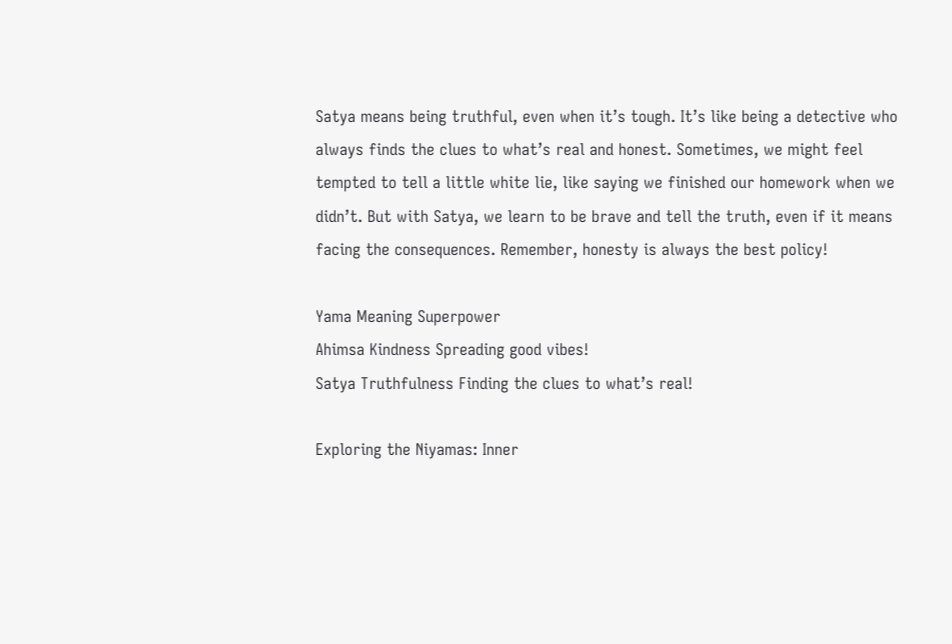Satya means being truthful, even when it’s tough. It’s like being a detective who always finds the clues to what’s real and honest. Sometimes, we might feel tempted to tell a little white lie, like saying we finished our homework when we didn’t. But with Satya, we learn to be brave and tell the truth, even if it means facing the consequences. Remember, honesty is always the best policy!

Yama Meaning Superpower
Ahimsa Kindness Spreading good vibes!
Satya Truthfulness Finding the clues to what’s real!

Exploring the Niyamas: Inner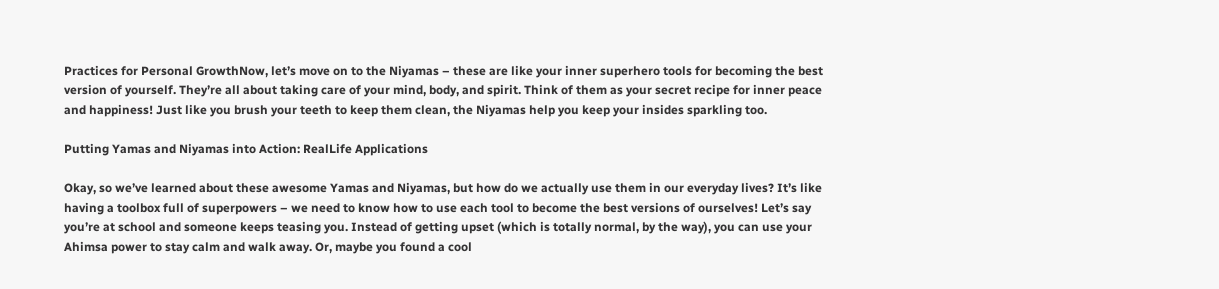Practices for Personal GrowthNow, let’s move on to the Niyamas – these are like your inner superhero tools for becoming the best version of yourself. They’re all about taking care of your mind, body, and spirit. Think of them as your secret recipe for inner peace and happiness! Just like you brush your teeth to keep them clean, the Niyamas help you keep your insides sparkling too.

Putting Yamas and Niyamas into Action: RealLife Applications

Okay, so we’ve learned about these awesome Yamas and Niyamas, but how do we actually use them in our everyday lives? It’s like having a toolbox full of superpowers – we need to know how to use each tool to become the best versions of ourselves! Let’s say you’re at school and someone keeps teasing you. Instead of getting upset (which is totally normal, by the way), you can use your Ahimsa power to stay calm and walk away. Or, maybe you found a cool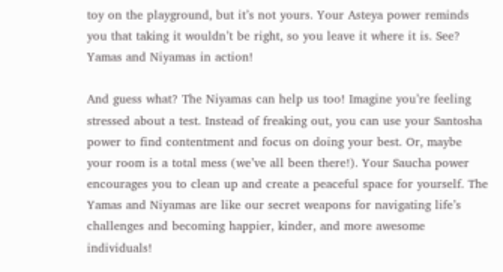toy on the playground, but it’s not yours. Your Asteya power reminds you that taking it wouldn’t be right, so you leave it where it is. See? Yamas and Niyamas in action!

And guess what? The Niyamas can help us too! Imagine you’re feeling stressed about a test. Instead of freaking out, you can use your Santosha power to find contentment and focus on doing your best. Or, maybe your room is a total mess (we’ve all been there!). Your Saucha power encourages you to clean up and create a peaceful space for yourself. The Yamas and Niyamas are like our secret weapons for navigating life’s challenges and becoming happier, kinder, and more awesome individuals!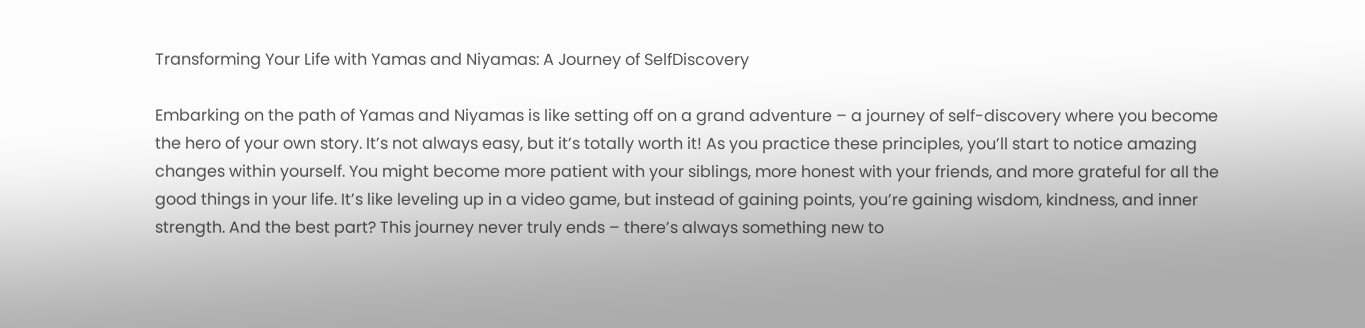Transforming Your Life with Yamas and Niyamas: A Journey of SelfDiscovery

Embarking on the path of Yamas and Niyamas is like setting off on a grand adventure – a journey of self-discovery where you become the hero of your own story. It’s not always easy, but it’s totally worth it! As you practice these principles, you’ll start to notice amazing changes within yourself. You might become more patient with your siblings, more honest with your friends, and more grateful for all the good things in your life. It’s like leveling up in a video game, but instead of gaining points, you’re gaining wisdom, kindness, and inner strength. And the best part? This journey never truly ends – there’s always something new to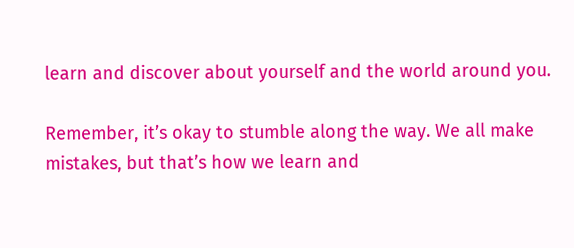learn and discover about yourself and the world around you.

Remember, it’s okay to stumble along the way. We all make mistakes, but that’s how we learn and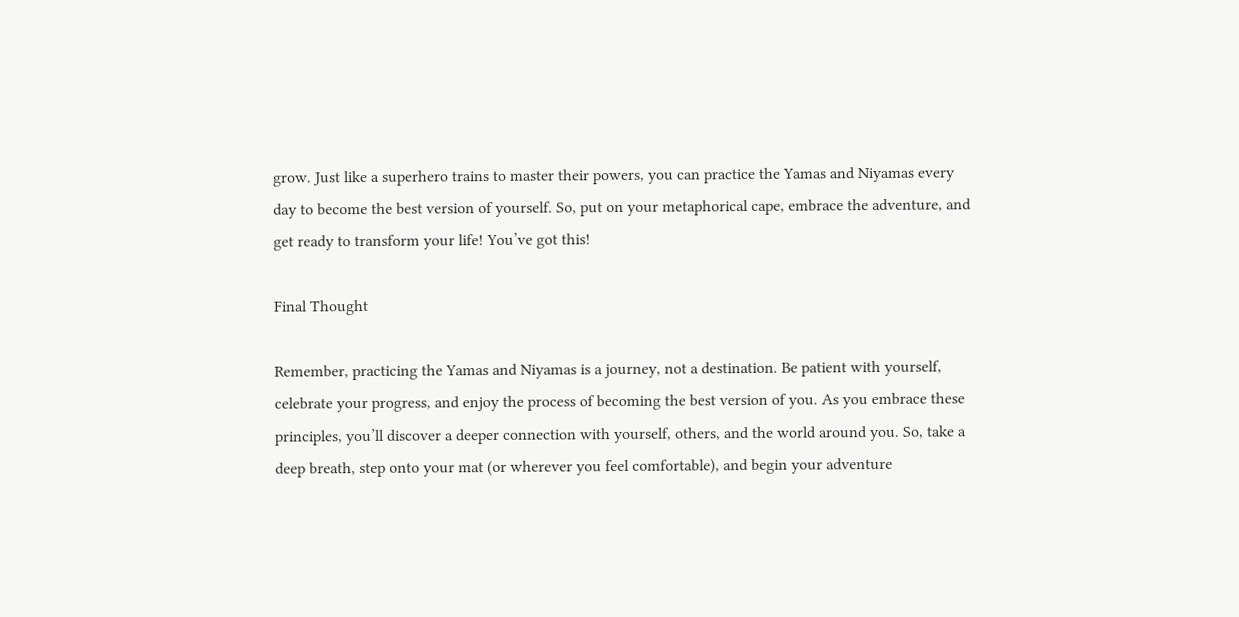grow. Just like a superhero trains to master their powers, you can practice the Yamas and Niyamas every day to become the best version of yourself. So, put on your metaphorical cape, embrace the adventure, and get ready to transform your life! You’ve got this!

Final Thought

Remember, practicing the Yamas and Niyamas is a journey, not a destination. Be patient with yourself, celebrate your progress, and enjoy the process of becoming the best version of you. As you embrace these principles, you’ll discover a deeper connection with yourself, others, and the world around you. So, take a deep breath, step onto your mat (or wherever you feel comfortable), and begin your adventure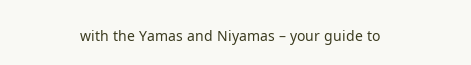with the Yamas and Niyamas – your guide to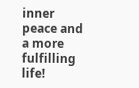inner peace and a more fulfilling life!